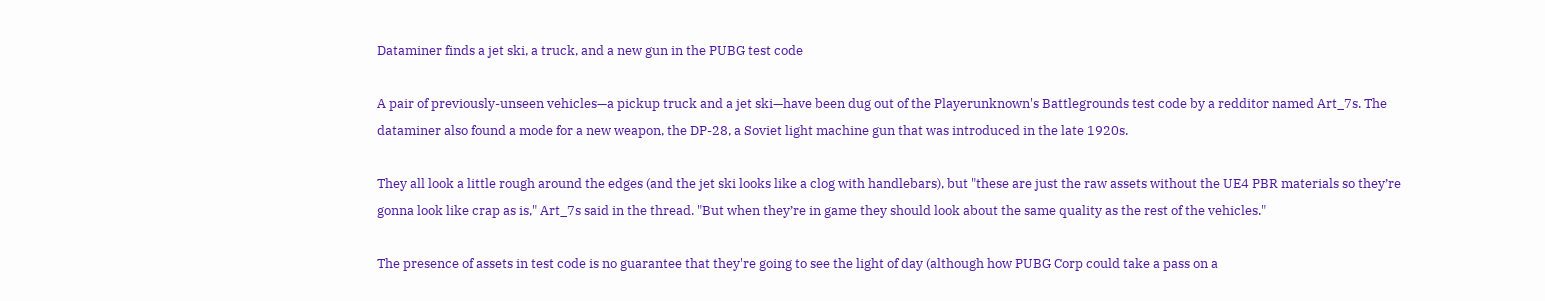Dataminer finds a jet ski, a truck, and a new gun in the PUBG test code

A pair of previously-unseen vehicles—a pickup truck and a jet ski—have been dug out of the Playerunknown's Battlegrounds test code by a redditor named Art_7s. The dataminer also found a mode for a new weapon, the DP-28, a Soviet light machine gun that was introduced in the late 1920s.

They all look a little rough around the edges (and the jet ski looks like a clog with handlebars), but "these are just the raw assets without the UE4 PBR materials so they’re gonna look like crap as is," Art_7s said in the thread. "But when they’re in game they should look about the same quality as the rest of the vehicles."

The presence of assets in test code is no guarantee that they're going to see the light of day (although how PUBG Corp could take a pass on a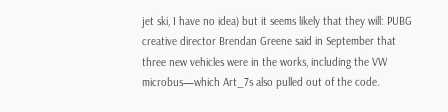jet ski, I have no idea) but it seems likely that they will: PUBG creative director Brendan Greene said in September that three new vehicles were in the works, including the VW microbus—which Art_7s also pulled out of the code.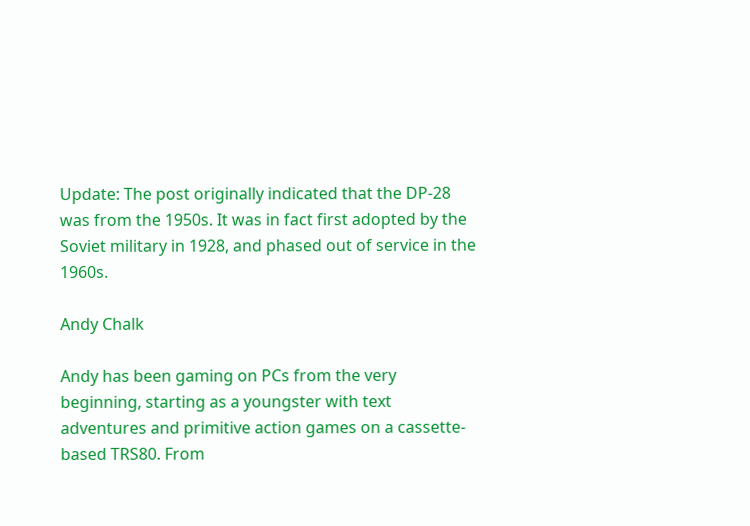Update: The post originally indicated that the DP-28 was from the 1950s. It was in fact first adopted by the Soviet military in 1928, and phased out of service in the 1960s.

Andy Chalk

Andy has been gaming on PCs from the very beginning, starting as a youngster with text adventures and primitive action games on a cassette-based TRS80. From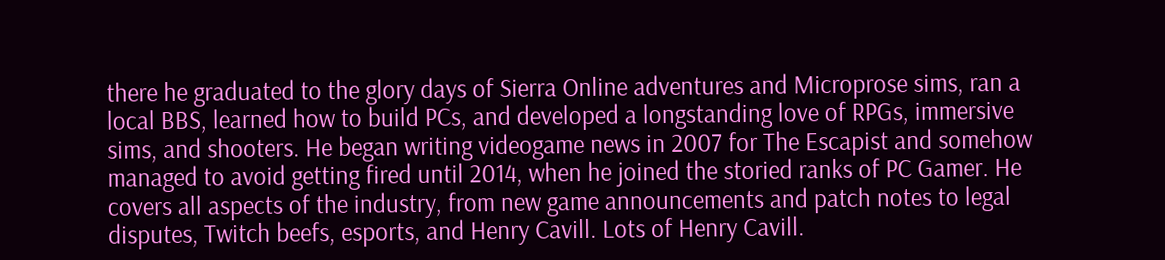there he graduated to the glory days of Sierra Online adventures and Microprose sims, ran a local BBS, learned how to build PCs, and developed a longstanding love of RPGs, immersive sims, and shooters. He began writing videogame news in 2007 for The Escapist and somehow managed to avoid getting fired until 2014, when he joined the storied ranks of PC Gamer. He covers all aspects of the industry, from new game announcements and patch notes to legal disputes, Twitch beefs, esports, and Henry Cavill. Lots of Henry Cavill.